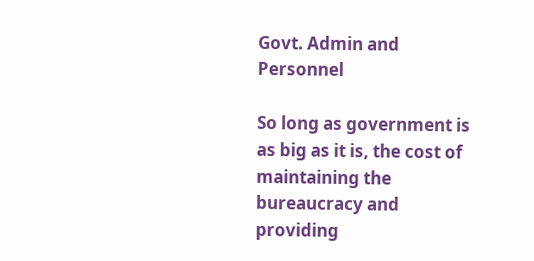Govt. Admin and Personnel

So long as government is as big as it is, the cost of maintaining the bureaucracy and providing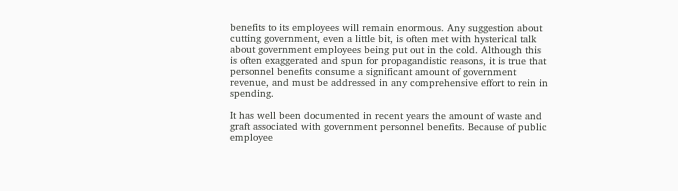benefits to its employees will remain enormous. Any suggestion about cutting government, even a little bit, is often met with hysterical talk about government employees being put out in the cold. Although this is often exaggerated and spun for propagandistic reasons, it is true that personnel benefits consume a significant amount of government revenue, and must be addressed in any comprehensive effort to rein in spending.

It has well been documented in recent years the amount of waste and graft associated with government personnel benefits. Because of public employee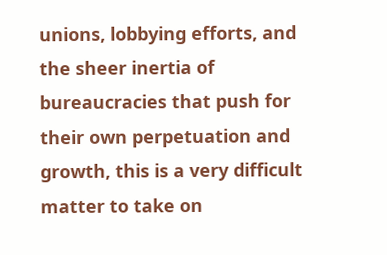unions, lobbying efforts, and the sheer inertia of bureaucracies that push for their own perpetuation and growth, this is a very difficult matter to take on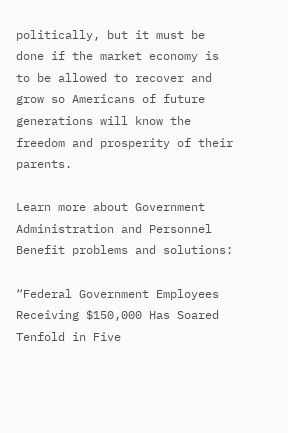politically, but it must be done if the market economy is to be allowed to recover and grow so Americans of future generations will know the freedom and prosperity of their parents.

Learn more about Government Administration and Personnel Benefit problems and solutions:

“Federal Government Employees Receiving $150,000 Has Soared Tenfold in Five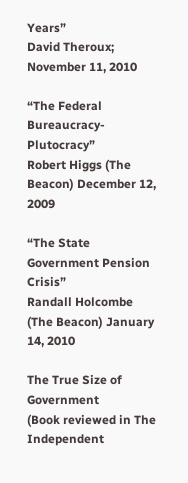Years”
David Theroux; November 11, 2010

“The Federal Bureaucracy-Plutocracy”
Robert Higgs (The Beacon) December 12, 2009

“The State Government Pension Crisis”
Randall Holcombe (The Beacon) January 14, 2010

The True Size of Government
(Book reviewed in The Independent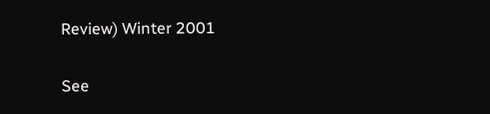Review) Winter 2001

See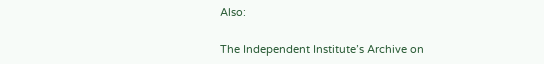Also:

The Independent Institute’s Archive on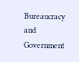Bureaucracy and Government